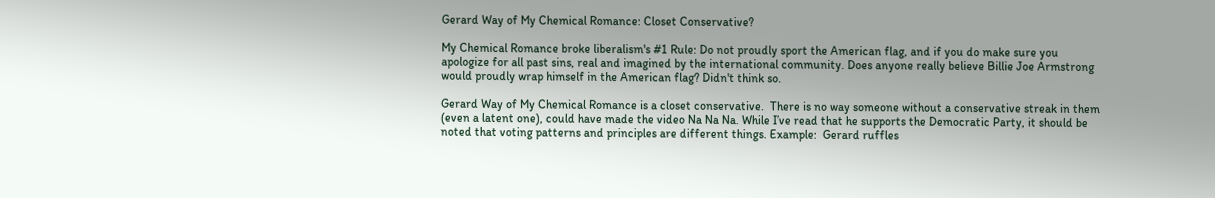Gerard Way of My Chemical Romance: Closet Conservative?

My Chemical Romance broke liberalism's #1 Rule: Do not proudly sport the American flag, and if you do make sure you apologize for all past sins, real and imagined by the international community. Does anyone really believe Billie Joe Armstrong would proudly wrap himself in the American flag? Didn't think so.

Gerard Way of My Chemical Romance is a closet conservative.  There is no way someone without a conservative streak in them (even a latent one), could have made the video Na Na Na. While I’ve read that he supports the Democratic Party, it should be noted that voting patterns and principles are different things. Example:  Gerard ruffles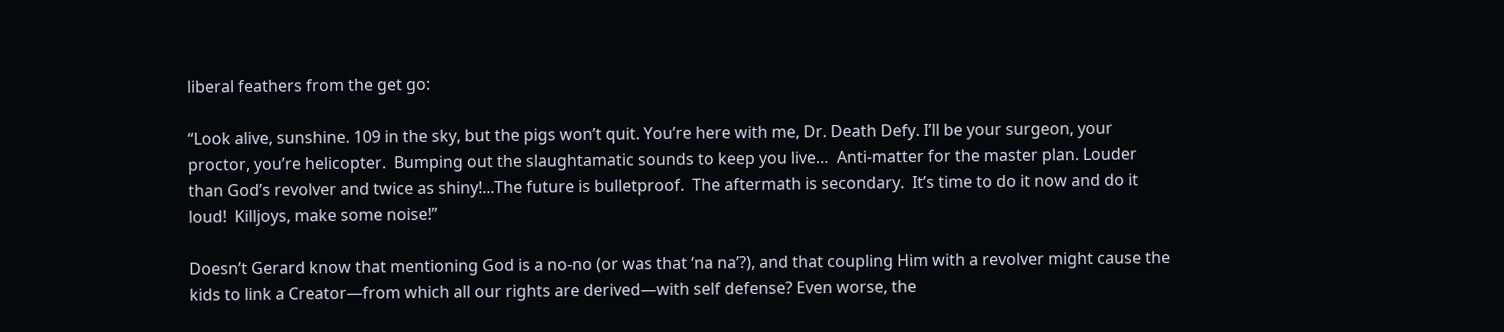liberal feathers from the get go:

“Look alive, sunshine. 109 in the sky, but the pigs won’t quit. You’re here with me, Dr. Death Defy. I’ll be your surgeon, your proctor, you’re helicopter.  Bumping out the slaughtamatic sounds to keep you live…  Anti-matter for the master plan. Louder than God’s revolver and twice as shiny!...The future is bulletproof.  The aftermath is secondary.  It’s time to do it now and do it loud!  Killjoys, make some noise!”

Doesn’t Gerard know that mentioning God is a no-no (or was that ‘na na’?), and that coupling Him with a revolver might cause the kids to link a Creator—from which all our rights are derived—with self defense? Even worse, the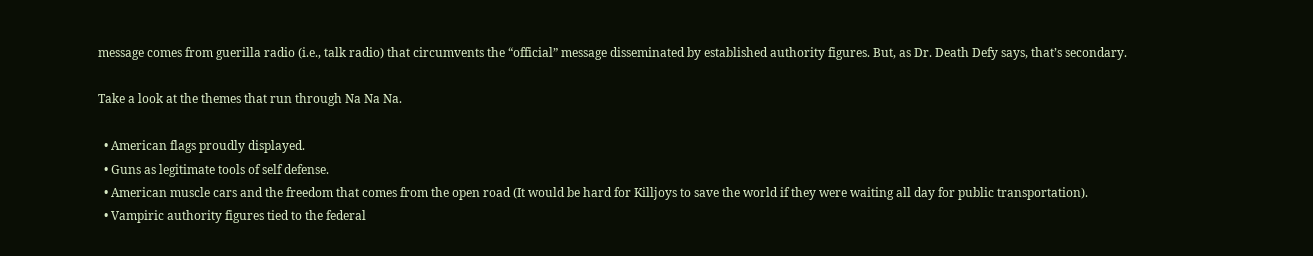message comes from guerilla radio (i.e., talk radio) that circumvents the “official” message disseminated by established authority figures. But, as Dr. Death Defy says, that’s secondary.

Take a look at the themes that run through Na Na Na.

  • American flags proudly displayed.
  • Guns as legitimate tools of self defense.
  • American muscle cars and the freedom that comes from the open road (It would be hard for Killjoys to save the world if they were waiting all day for public transportation).
  • Vampiric authority figures tied to the federal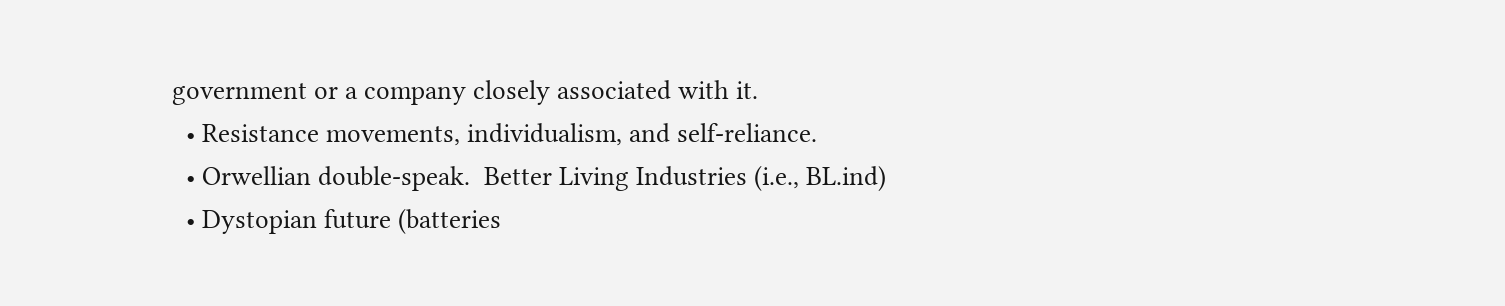government or a company closely associated with it.
  • Resistance movements, individualism, and self-reliance.
  • Orwellian double-speak.  Better Living Industries (i.e., BL.ind)
  • Dystopian future (batteries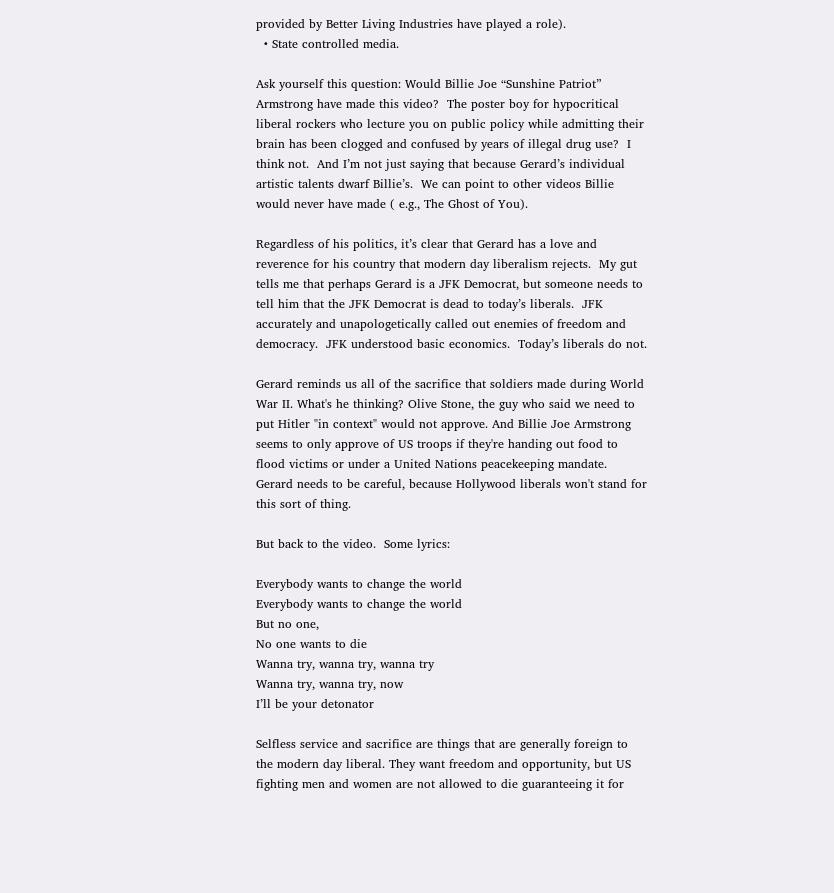provided by Better Living Industries have played a role).
  • State controlled media.

Ask yourself this question: Would Billie Joe “Sunshine Patriot” Armstrong have made this video?  The poster boy for hypocritical liberal rockers who lecture you on public policy while admitting their brain has been clogged and confused by years of illegal drug use?  I think not.  And I’m not just saying that because Gerard’s individual artistic talents dwarf Billie’s.  We can point to other videos Billie would never have made ( e.g., The Ghost of You).

Regardless of his politics, it’s clear that Gerard has a love and reverence for his country that modern day liberalism rejects.  My gut tells me that perhaps Gerard is a JFK Democrat, but someone needs to tell him that the JFK Democrat is dead to today’s liberals.  JFK accurately and unapologetically called out enemies of freedom and democracy.  JFK understood basic economics.  Today’s liberals do not.

Gerard reminds us all of the sacrifice that soldiers made during World War II. What's he thinking? Olive Stone, the guy who said we need to put Hitler "in context" would not approve. And Billie Joe Armstrong seems to only approve of US troops if they're handing out food to flood victims or under a United Nations peacekeeping mandate. Gerard needs to be careful, because Hollywood liberals won't stand for this sort of thing.

But back to the video.  Some lyrics:

Everybody wants to change the world
Everybody wants to change the world
But no one,
No one wants to die
Wanna try, wanna try, wanna try
Wanna try, wanna try, now
I’ll be your detonator

Selfless service and sacrifice are things that are generally foreign to the modern day liberal. They want freedom and opportunity, but US fighting men and women are not allowed to die guaranteeing it for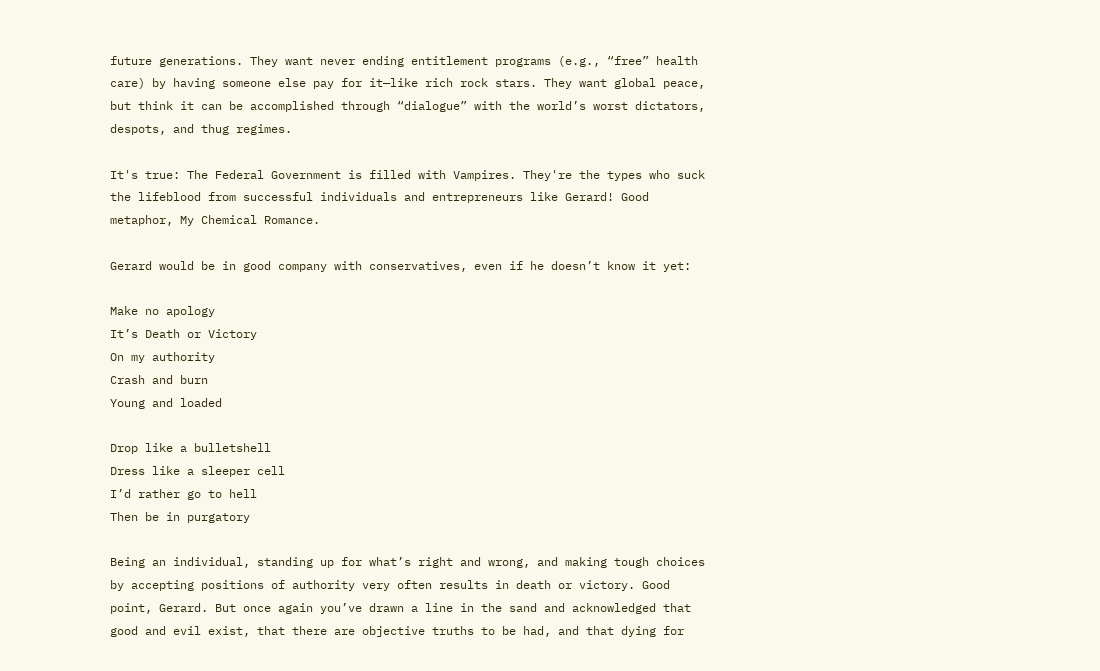future generations. They want never ending entitlement programs (e.g., “free” health care) by having someone else pay for it—like rich rock stars. They want global peace, but think it can be accomplished through “dialogue” with the world’s worst dictators, despots, and thug regimes.

It's true: The Federal Government is filled with Vampires. They're the types who suck the lifeblood from successful individuals and entrepreneurs like Gerard! Good metaphor, My Chemical Romance.

Gerard would be in good company with conservatives, even if he doesn’t know it yet:

Make no apology
It’s Death or Victory
On my authority
Crash and burn
Young and loaded

Drop like a bulletshell
Dress like a sleeper cell
I’d rather go to hell
Then be in purgatory

Being an individual, standing up for what’s right and wrong, and making tough choices by accepting positions of authority very often results in death or victory. Good point, Gerard. But once again you’ve drawn a line in the sand and acknowledged that good and evil exist, that there are objective truths to be had, and that dying for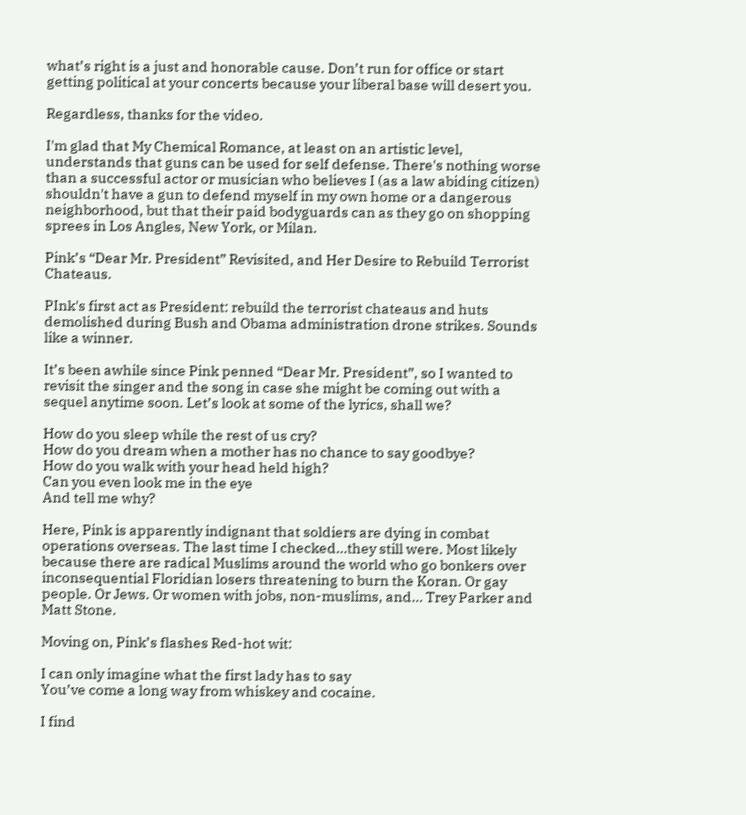what’s right is a just and honorable cause. Don’t run for office or start getting political at your concerts because your liberal base will desert you.

Regardless, thanks for the video.

I'm glad that My Chemical Romance, at least on an artistic level, understands that guns can be used for self defense. There's nothing worse than a successful actor or musician who believes I (as a law abiding citizen) shouldn't have a gun to defend myself in my own home or a dangerous neighborhood, but that their paid bodyguards can as they go on shopping sprees in Los Angles, New York, or Milan.

Pink’s “Dear Mr. President” Revisited, and Her Desire to Rebuild Terrorist Chateaus.

PInk's first act as President: rebuild the terrorist chateaus and huts demolished during Bush and Obama administration drone strikes. Sounds like a winner.

It’s been awhile since Pink penned “Dear Mr. President”, so I wanted to revisit the singer and the song in case she might be coming out with a sequel anytime soon. Let’s look at some of the lyrics, shall we?

How do you sleep while the rest of us cry?
How do you dream when a mother has no chance to say goodbye?
How do you walk with your head held high?
Can you even look me in the eye
And tell me why?

Here, Pink is apparently indignant that soldiers are dying in combat operations overseas. The last time I checked…they still were. Most likely because there are radical Muslims around the world who go bonkers over inconsequential Floridian losers threatening to burn the Koran. Or gay people. Or Jews. Or women with jobs, non-muslims, and… Trey Parker and Matt Stone.

Moving on, Pink’s flashes Red-hot wit:

I can only imagine what the first lady has to say
You’ve come a long way from whiskey and cocaine.

I find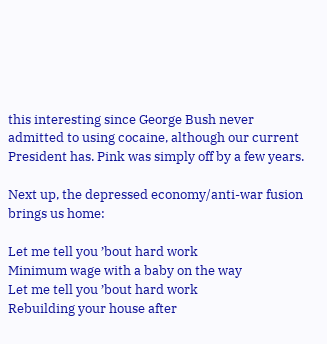this interesting since George Bush never admitted to using cocaine, although our current President has. Pink was simply off by a few years.

Next up, the depressed economy/anti-war fusion brings us home:

Let me tell you ’bout hard work
Minimum wage with a baby on the way
Let me tell you ’bout hard work
Rebuilding your house after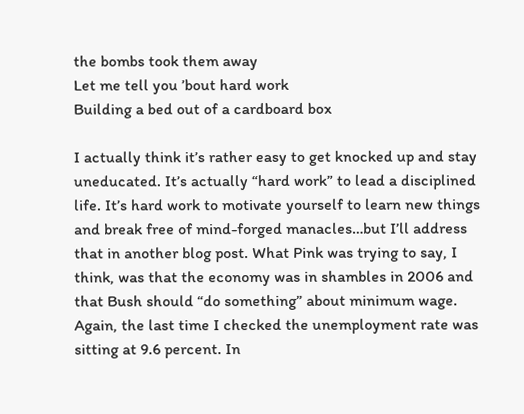the bombs took them away
Let me tell you ’bout hard work
Building a bed out of a cardboard box

I actually think it’s rather easy to get knocked up and stay uneducated. It’s actually “hard work” to lead a disciplined life. It’s hard work to motivate yourself to learn new things and break free of mind-forged manacles…but I’ll address that in another blog post. What Pink was trying to say, I think, was that the economy was in shambles in 2006 and that Bush should “do something” about minimum wage. Again, the last time I checked the unemployment rate was sitting at 9.6 percent. In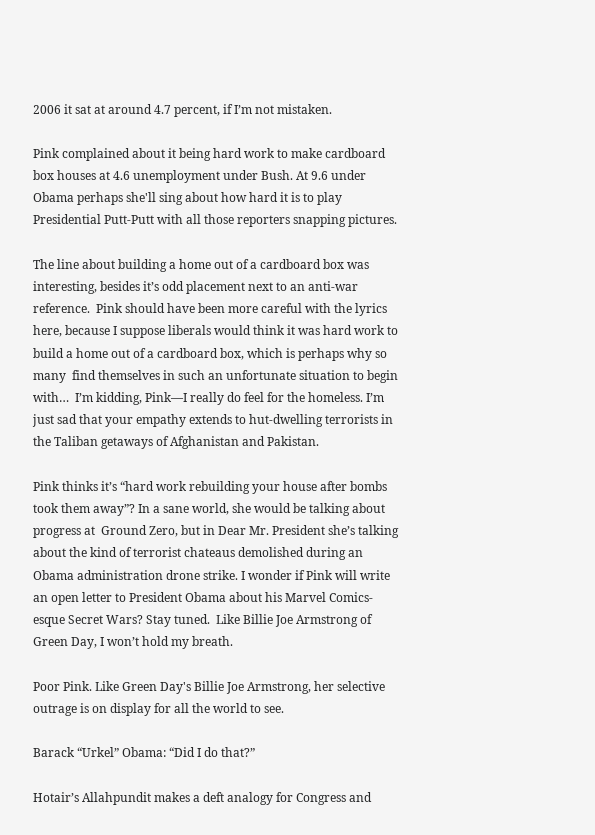2006 it sat at around 4.7 percent, if I’m not mistaken.

Pink complained about it being hard work to make cardboard box houses at 4.6 unemployment under Bush. At 9.6 under Obama perhaps she'll sing about how hard it is to play Presidential Putt-Putt with all those reporters snapping pictures.

The line about building a home out of a cardboard box was interesting, besides it’s odd placement next to an anti-war reference.  Pink should have been more careful with the lyrics here, because I suppose liberals would think it was hard work to build a home out of a cardboard box, which is perhaps why so many  find themselves in such an unfortunate situation to begin with…  I’m kidding, Pink—I really do feel for the homeless. I’m just sad that your empathy extends to hut-dwelling terrorists in the Taliban getaways of Afghanistan and Pakistan.

Pink thinks it’s “hard work rebuilding your house after bombs took them away”? In a sane world, she would be talking about progress at  Ground Zero, but in Dear Mr. President she’s talking about the kind of terrorist chateaus demolished during an Obama administration drone strike. I wonder if Pink will write an open letter to President Obama about his Marvel Comics-esque Secret Wars? Stay tuned.  Like Billie Joe Armstrong of Green Day, I won’t hold my breath.

Poor Pink. Like Green Day's Billie Joe Armstrong, her selective outrage is on display for all the world to see.

Barack “Urkel” Obama: “Did I do that?”

Hotair’s Allahpundit makes a deft analogy for Congress and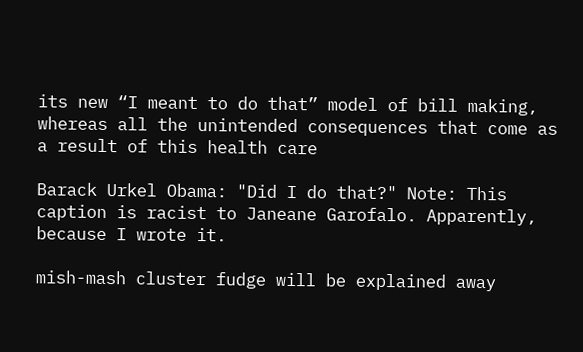its new “I meant to do that” model of bill making, whereas all the unintended consequences that come as a result of this health care

Barack Urkel Obama: "Did I do that?" Note: This caption is racist to Janeane Garofalo. Apparently, because I wrote it.

mish-mash cluster fudge will be explained away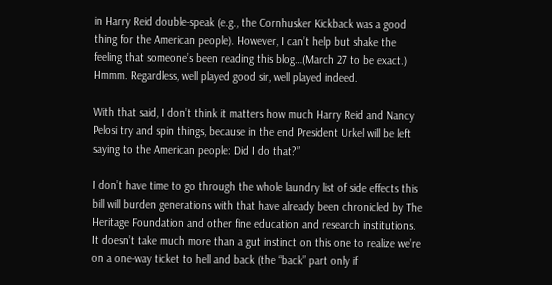in Harry Reid double-speak (e.g., the Cornhusker Kickback was a good thing for the American people). However, I can’t help but shake the feeling that someone’s been reading this blog…(March 27 to be exact.) Hmmm. Regardless, well played good sir, well played indeed.

With that said, I don’t think it matters how much Harry Reid and Nancy Pelosi try and spin things, because in the end President Urkel will be left saying to the American people: Did I do that?”

I don’t have time to go through the whole laundry list of side effects this bill will burden generations with that have already been chronicled by The Heritage Foundation and other fine education and research institutions. It doesn’t take much more than a gut instinct on this one to realize we’re on a one-way ticket to hell and back (the “back” part only if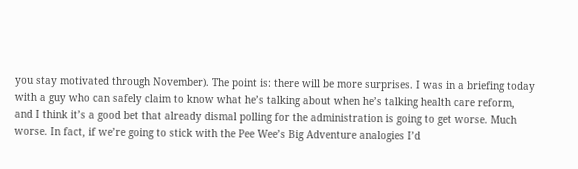you stay motivated through November). The point is: there will be more surprises. I was in a briefing today with a guy who can safely claim to know what he’s talking about when he’s talking health care reform, and I think it’s a good bet that already dismal polling for the administration is going to get worse. Much worse. In fact, if we’re going to stick with the Pee Wee’s Big Adventure analogies I’d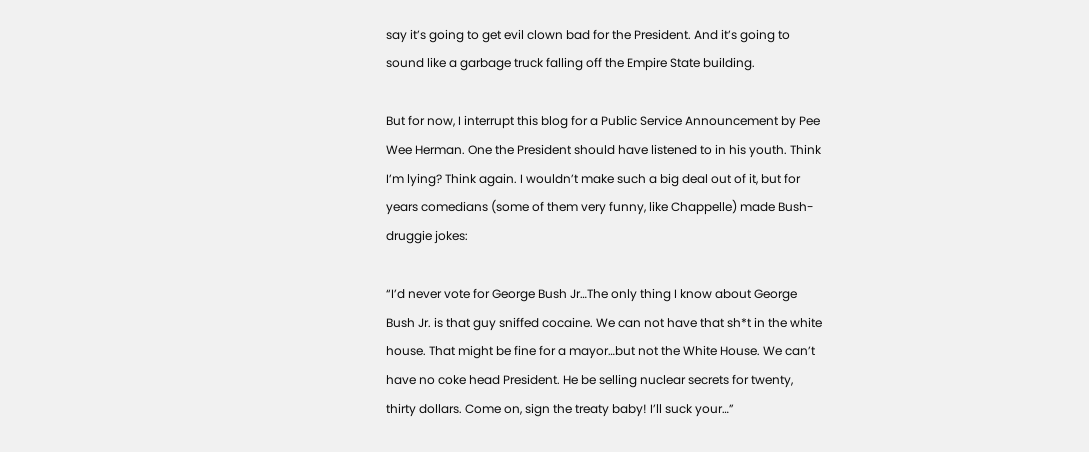say it’s going to get evil clown bad for the President. And it’s going to sound like a garbage truck falling off the Empire State building.

But for now, I interrupt this blog for a Public Service Announcement by Pee Wee Herman. One the President should have listened to in his youth. Think I’m lying? Think again. I wouldn’t make such a big deal out of it, but for years comedians (some of them very funny, like Chappelle) made Bush-druggie jokes:

“I’d never vote for George Bush Jr…The only thing I know about George Bush Jr. is that guy sniffed cocaine. We can not have that sh*t in the white house. That might be fine for a mayor…but not the White House. We can’t have no coke head President. He be selling nuclear secrets for twenty, thirty dollars. Come on, sign the treaty baby! I’ll suck your…”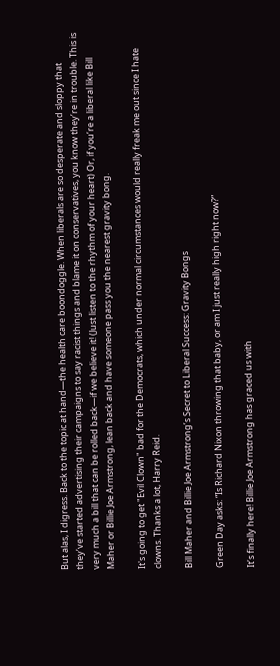But alas, I digress. Back to the topic at hand—the health care boondoggle. When liberals are so desperate and sloppy that they’ve started advertising their campaigns to say racist things and blame it on conservatives, you know they’re in trouble. This is very much a bill that can be rolled back—if we believe it! (Just listen to the rhythm of your heart) Or, if you’re a liberal like Bill Maher or Billie Joe Armstrong, lean back and have someone pass you the nearest gravity bong.

It's going to get "Evil Clown" bad for the Democrats, which under normal circumstances would really freak me out since I hate clowns. Thanks a lot, Harry Reid.

Bill Maher and Billie Joe Armstrong’s Secret to Liberal Success: Gravity Bongs

Green Day asks: “Is Richard Nixon throwing that baby, or am I just really high right now?”

It’s finally here! Billie Joe Armstrong has graced us with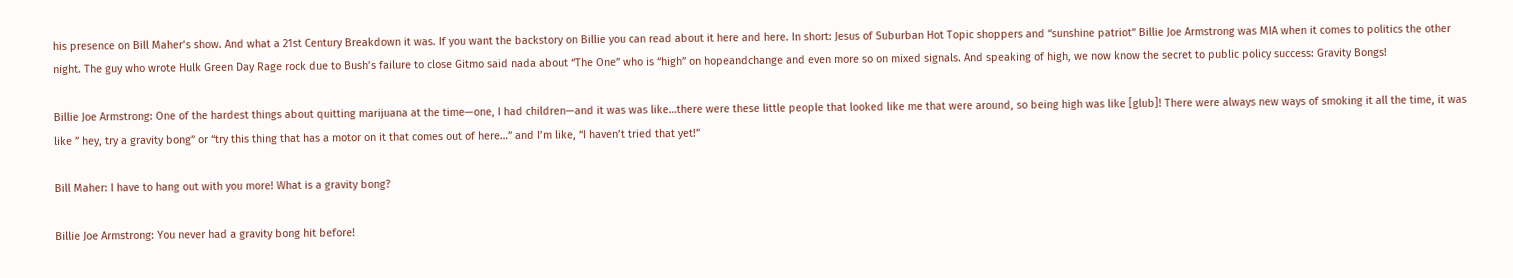his presence on Bill Maher’s show. And what a 21st Century Breakdown it was. If you want the backstory on Billie you can read about it here and here. In short: Jesus of Suburban Hot Topic shoppers and “sunshine patriot” Billie Joe Armstrong was MIA when it comes to politics the other night. The guy who wrote Hulk Green Day Rage rock due to Bush’s failure to close Gitmo said nada about “The One” who is “high” on hopeandchange and even more so on mixed signals. And speaking of high, we now know the secret to public policy success: Gravity Bongs!

Billie Joe Armstrong: One of the hardest things about quitting marijuana at the time—one, I had children—and it was was like…there were these little people that looked like me that were around, so being high was like [glub]! There were always new ways of smoking it all the time, it was like ” hey, try a gravity bong” or “try this thing that has a motor on it that comes out of here…” and I’m like, “I haven’t tried that yet!”

Bill Maher: I have to hang out with you more! What is a gravity bong?

Billie Joe Armstrong: You never had a gravity bong hit before!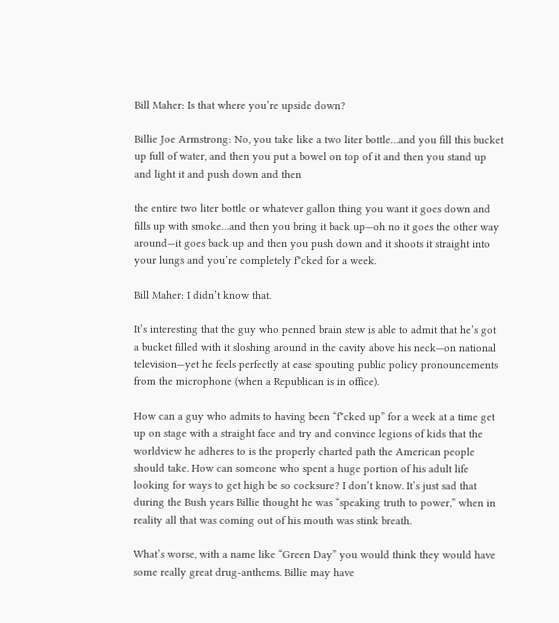Bill Maher: Is that where you’re upside down?

Billie Joe Armstrong: No, you take like a two liter bottle…and you fill this bucket up full of water, and then you put a bowel on top of it and then you stand up and light it and push down and then

the entire two liter bottle or whatever gallon thing you want it goes down and fills up with smoke…and then you bring it back up—oh no it goes the other way around—it goes back up and then you push down and it shoots it straight into your lungs and you’re completely f*cked for a week.

Bill Maher: I didn’t know that.

It’s interesting that the guy who penned brain stew is able to admit that he’s got a bucket filled with it sloshing around in the cavity above his neck—on national television—yet he feels perfectly at ease spouting public policy pronouncements from the microphone (when a Republican is in office).

How can a guy who admits to having been “f*cked up” for a week at a time get up on stage with a straight face and try and convince legions of kids that the worldview he adheres to is the properly charted path the American people should take. How can someone who spent a huge portion of his adult life looking for ways to get high be so cocksure? I don’t know. It’s just sad that during the Bush years Billie thought he was “speaking truth to power,” when in reality all that was coming out of his mouth was stink breath.

What’s worse, with a name like “Green Day” you would think they would have some really great drug-anthems. Billie may have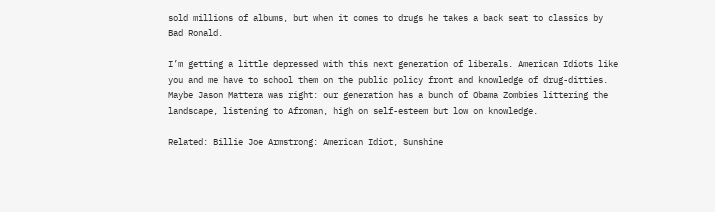sold millions of albums, but when it comes to drugs he takes a back seat to classics by Bad Ronald.

I’m getting a little depressed with this next generation of liberals. American Idiots like you and me have to school them on the public policy front and knowledge of drug-ditties. Maybe Jason Mattera was right: our generation has a bunch of Obama Zombies littering the landscape, listening to Afroman, high on self-esteem but low on knowledge.

Related: Billie Joe Armstrong: American Idiot, Sunshine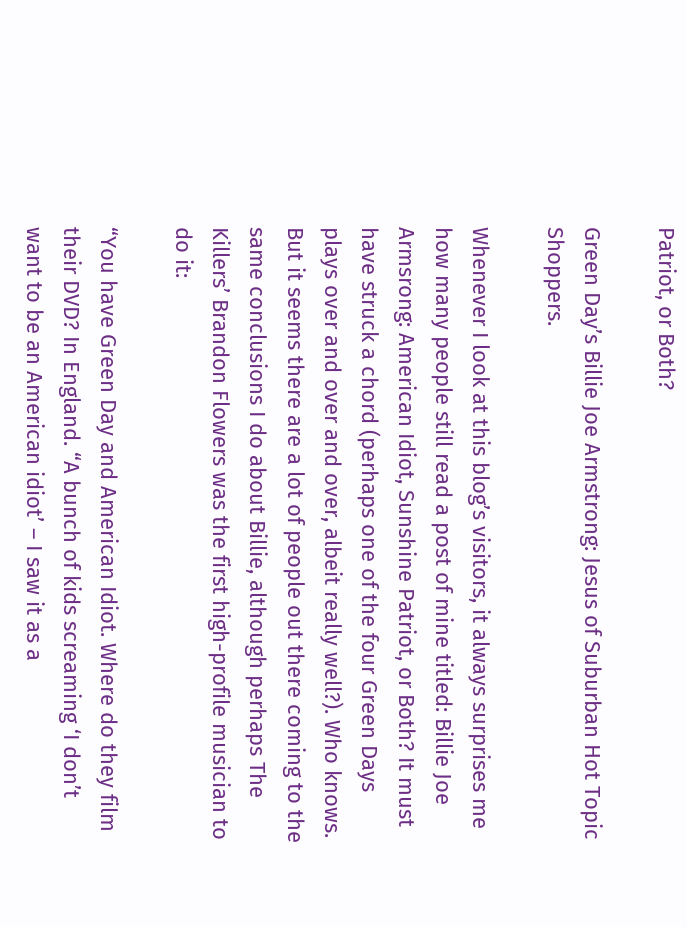Patriot, or Both?

Green Day’s Billie Joe Armstrong: Jesus of Suburban Hot Topic Shoppers.

Whenever I look at this blog’s visitors, it always surprises me how many people still read a post of mine titled: Billie Joe Armsrong: American Idiot, Sunshine Patriot, or Both? It must have struck a chord (perhaps one of the four Green Days plays over and over and over, albeit really well?). Who knows. But it seems there are a lot of people out there coming to the same conclusions I do about Billie, although perhaps The Killers’ Brandon Flowers was the first high-profile musician to do it:

“You have Green Day and American Idiot. Where do they film their DVD? In England. “A bunch of kids screaming ‘I don’t want to be an American idiot’ – I saw it as a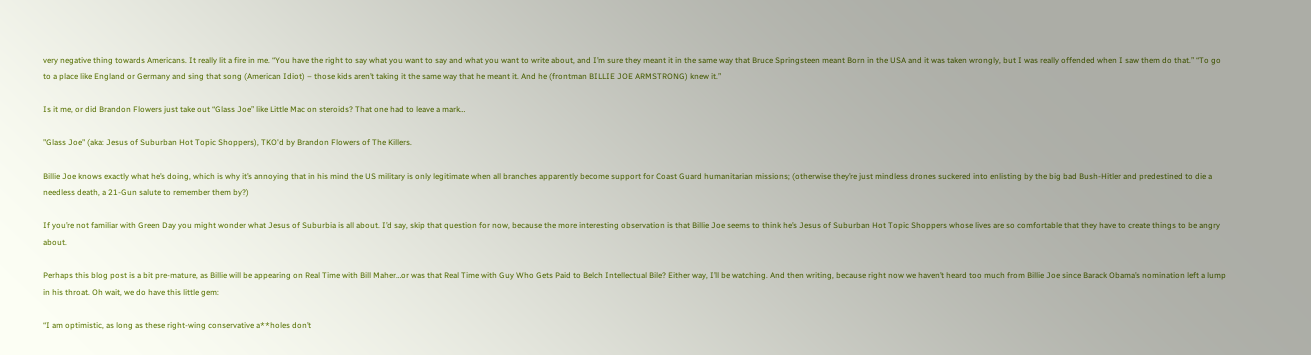very negative thing towards Americans. It really lit a fire in me. “You have the right to say what you want to say and what you want to write about, and I’m sure they meant it in the same way that Bruce Springsteen meant Born in the USA and it was taken wrongly, but I was really offended when I saw them do that.” “To go to a place like England or Germany and sing that song (American Idiot) – those kids aren’t taking it the same way that he meant it. And he (frontman BILLIE JOE ARMSTRONG) knew it.”

Is it me, or did Brandon Flowers just take out “Glass Joe” like Little Mac on steroids? That one had to leave a mark…

"Glass Joe" (aka: Jesus of Suburban Hot Topic Shoppers), TKO'd by Brandon Flowers of The Killers.

Billie Joe knows exactly what he’s doing, which is why it’s annoying that in his mind the US military is only legitimate when all branches apparently become support for Coast Guard humanitarian missions; (otherwise they’re just mindless drones suckered into enlisting by the big bad Bush-Hitler and predestined to die a needless death, a 21-Gun salute to remember them by?)

If you’re not familiar with Green Day you might wonder what Jesus of Suburbia is all about. I’d say, skip that question for now, because the more interesting observation is that Billie Joe seems to think he’s Jesus of Suburban Hot Topic Shoppers whose lives are so comfortable that they have to create things to be angry about.

Perhaps this blog post is a bit pre-mature, as Billie will be appearing on Real Time with Bill Maher…or was that Real Time with Guy Who Gets Paid to Belch Intellectual Bile? Either way, I’ll be watching. And then writing, because right now we haven’t heard too much from Billie Joe since Barack Obama’s nomination left a lump in his throat. Oh wait, we do have this little gem:

“I am optimistic, as long as these right-wing conservative a**holes don’t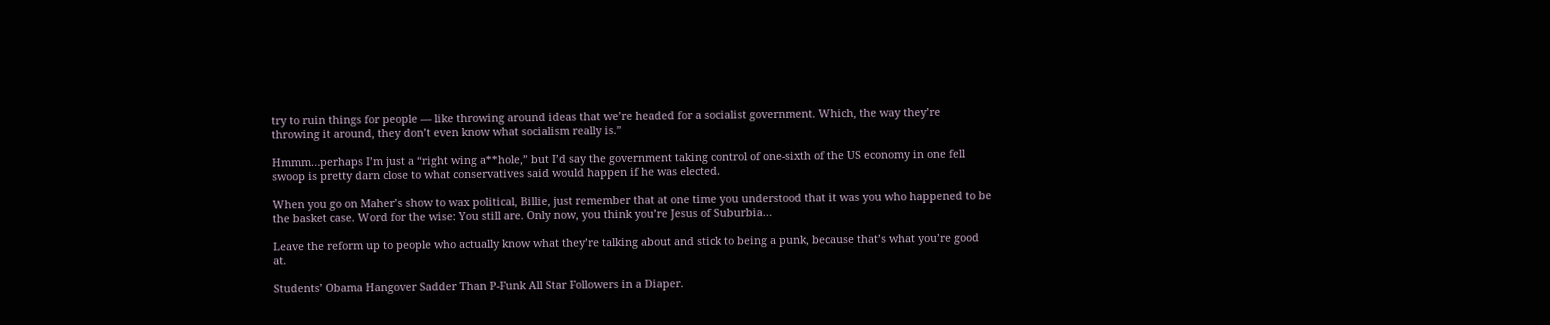try to ruin things for people — like throwing around ideas that we’re headed for a socialist government. Which, the way they’re throwing it around, they don’t even know what socialism really is.”

Hmmm…perhaps I’m just a “right wing a**hole,” but I’d say the government taking control of one-sixth of the US economy in one fell swoop is pretty darn close to what conservatives said would happen if he was elected.

When you go on Maher’s show to wax political, Billie, just remember that at one time you understood that it was you who happened to be the basket case. Word for the wise: You still are. Only now, you think you’re Jesus of Suburbia…

Leave the reform up to people who actually know what they’re talking about and stick to being a punk, because that’s what you’re good at.

Students’ Obama Hangover Sadder Than P-Funk All Star Followers in a Diaper.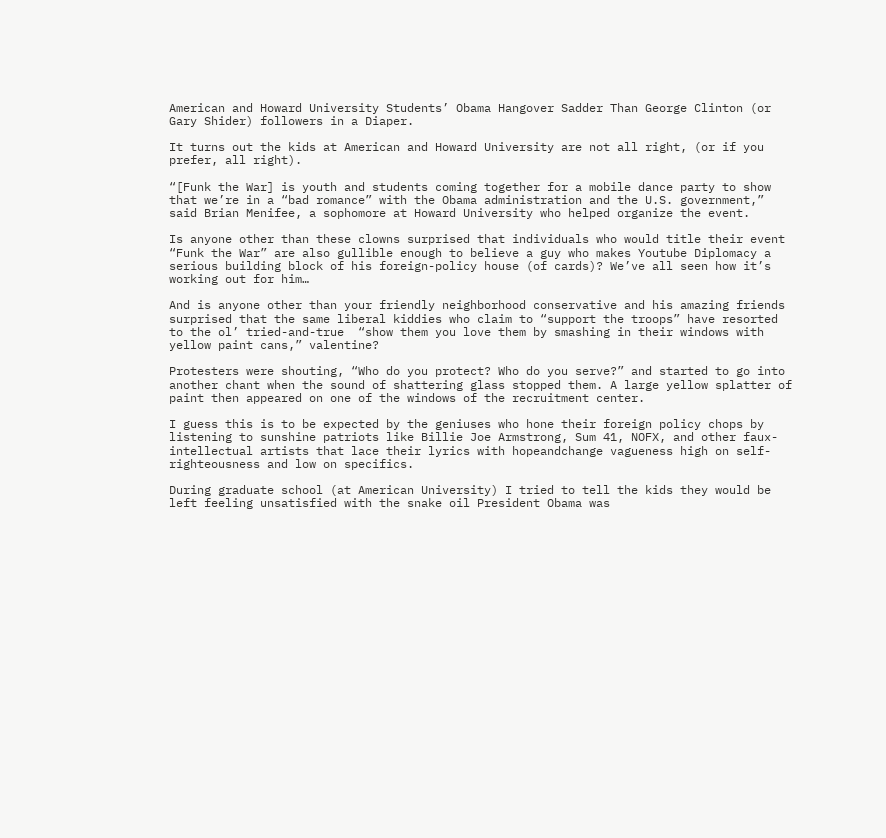American and Howard University Students’ Obama Hangover Sadder Than George Clinton (or Gary Shider) followers in a Diaper.

It turns out the kids at American and Howard University are not all right, (or if you prefer, all right).

“[Funk the War] is youth and students coming together for a mobile dance party to show that we’re in a “bad romance” with the Obama administration and the U.S. government,” said Brian Menifee, a sophomore at Howard University who helped organize the event.

Is anyone other than these clowns surprised that individuals who would title their event “Funk the War” are also gullible enough to believe a guy who makes Youtube Diplomacy a serious building block of his foreign-policy house (of cards)? We’ve all seen how it’s working out for him…

And is anyone other than your friendly neighborhood conservative and his amazing friends surprised that the same liberal kiddies who claim to “support the troops” have resorted to the ol’ tried-and-true  “show them you love them by smashing in their windows with yellow paint cans,” valentine?

Protesters were shouting, “Who do you protect? Who do you serve?” and started to go into another chant when the sound of shattering glass stopped them. A large yellow splatter of paint then appeared on one of the windows of the recruitment center.

I guess this is to be expected by the geniuses who hone their foreign policy chops by listening to sunshine patriots like Billie Joe Armstrong, Sum 41, NOFX, and other faux-intellectual artists that lace their lyrics with hopeandchange vagueness high on self-righteousness and low on specifics.

During graduate school (at American University) I tried to tell the kids they would be left feeling unsatisfied with the snake oil President Obama was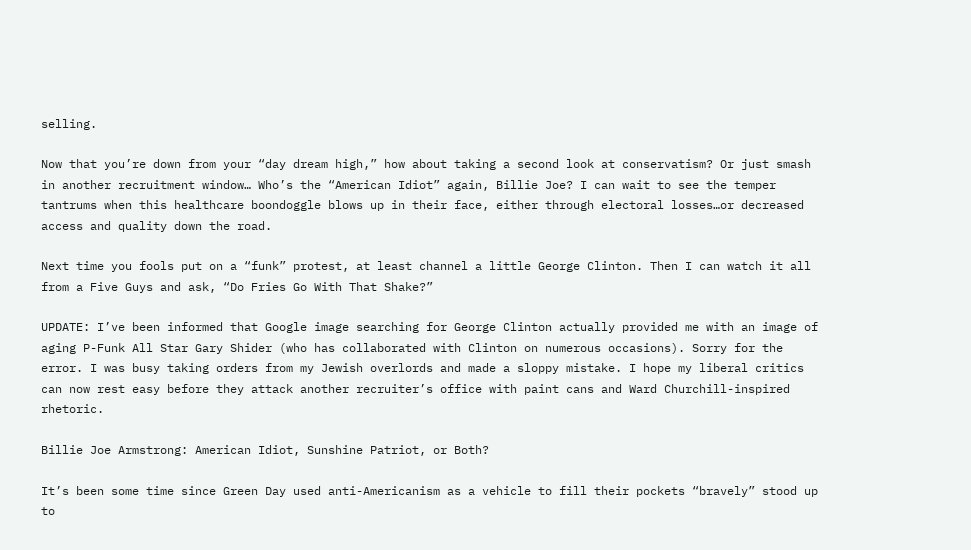selling.

Now that you’re down from your “day dream high,” how about taking a second look at conservatism? Or just smash in another recruitment window… Who’s the “American Idiot” again, Billie Joe? I can wait to see the temper tantrums when this healthcare boondoggle blows up in their face, either through electoral losses…or decreased access and quality down the road.

Next time you fools put on a “funk” protest, at least channel a little George Clinton. Then I can watch it all from a Five Guys and ask, “Do Fries Go With That Shake?”

UPDATE: I’ve been informed that Google image searching for George Clinton actually provided me with an image of aging P-Funk All Star Gary Shider (who has collaborated with Clinton on numerous occasions). Sorry for the error. I was busy taking orders from my Jewish overlords and made a sloppy mistake. I hope my liberal critics can now rest easy before they attack another recruiter’s office with paint cans and Ward Churchill-inspired rhetoric.

Billie Joe Armstrong: American Idiot, Sunshine Patriot, or Both?

It’s been some time since Green Day used anti-Americanism as a vehicle to fill their pockets “bravely” stood up to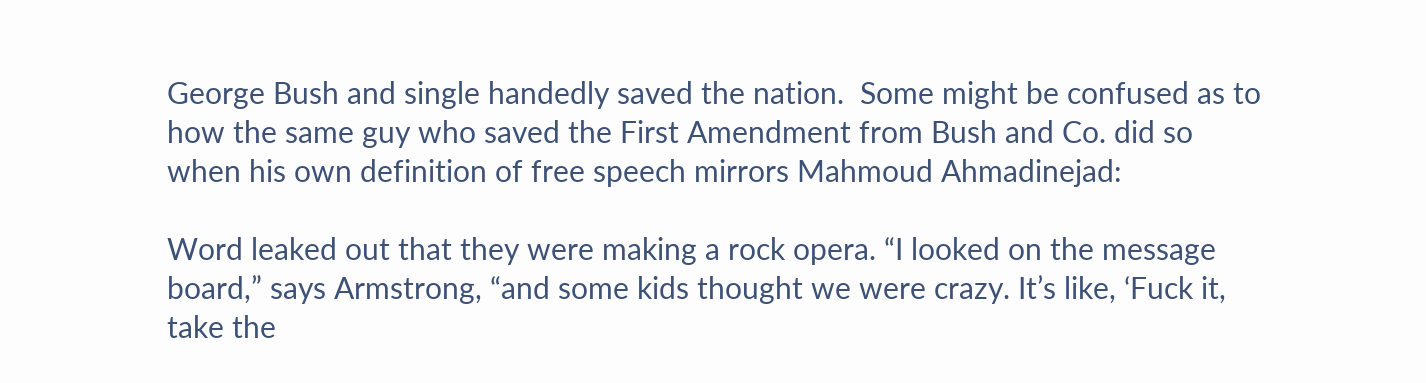George Bush and single handedly saved the nation.  Some might be confused as to how the same guy who saved the First Amendment from Bush and Co. did so when his own definition of free speech mirrors Mahmoud Ahmadinejad:

Word leaked out that they were making a rock opera. “I looked on the message board,” says Armstrong, “and some kids thought we were crazy. It’s like, ‘Fuck it, take the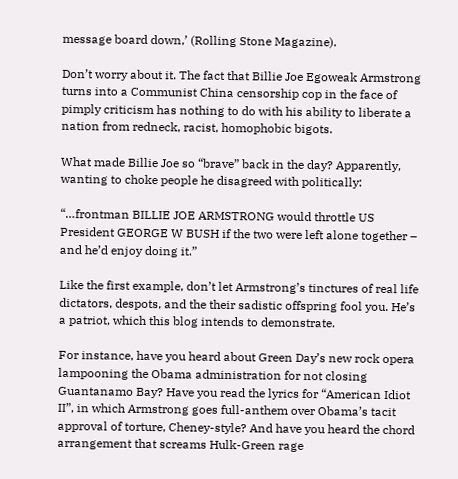message board down,’ (Rolling Stone Magazine).

Don’t worry about it. The fact that Billie Joe Egoweak Armstrong turns into a Communist China censorship cop in the face of pimply criticism has nothing to do with his ability to liberate a nation from redneck, racist, homophobic bigots.

What made Billie Joe so “brave” back in the day? Apparently, wanting to choke people he disagreed with politically:

“…frontman BILLIE JOE ARMSTRONG would throttle US President GEORGE W BUSH if the two were left alone together – and he’d enjoy doing it.”

Like the first example, don’t let Armstrong’s tinctures of real life dictators, despots, and the their sadistic offspring fool you. He’s a patriot, which this blog intends to demonstrate.

For instance, have you heard about Green Day’s new rock opera lampooning the Obama administration for not closing Guantanamo Bay? Have you read the lyrics for “American Idiot II”, in which Armstrong goes full-anthem over Obama’s tacit approval of torture, Cheney-style? And have you heard the chord arrangement that screams Hulk-Green rage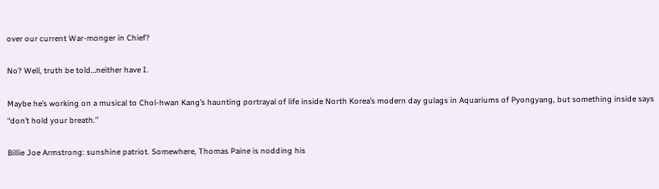over our current War-monger in Chief?

No? Well, truth be told…neither have I.

Maybe he’s working on a musical to Chol-hwan Kang’s haunting portrayal of life inside North Korea’s modern day gulags in Aquariums of Pyongyang, but something inside says “don’t hold your breath.”

Billie Joe Armstrong: sunshine patriot. Somewhere, Thomas Paine is nodding his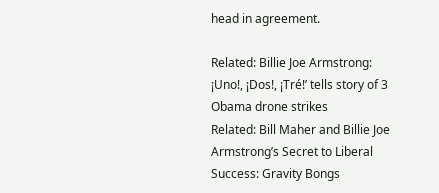head in agreement.

Related: Billie Joe Armstrong: ¡Uno!, ¡Dos!, ¡Tré!’ tells story of 3 Obama drone strikes
Related: Bill Maher and Billie Joe Armstrong’s Secret to Liberal Success: Gravity Bongs